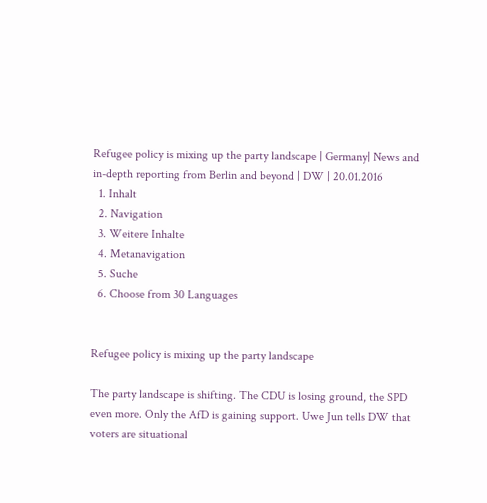Refugee policy is mixing up the party landscape | Germany| News and in-depth reporting from Berlin and beyond | DW | 20.01.2016
  1. Inhalt
  2. Navigation
  3. Weitere Inhalte
  4. Metanavigation
  5. Suche
  6. Choose from 30 Languages


Refugee policy is mixing up the party landscape

The party landscape is shifting. The CDU is losing ground, the SPD even more. Only the AfD is gaining support. Uwe Jun tells DW that voters are situational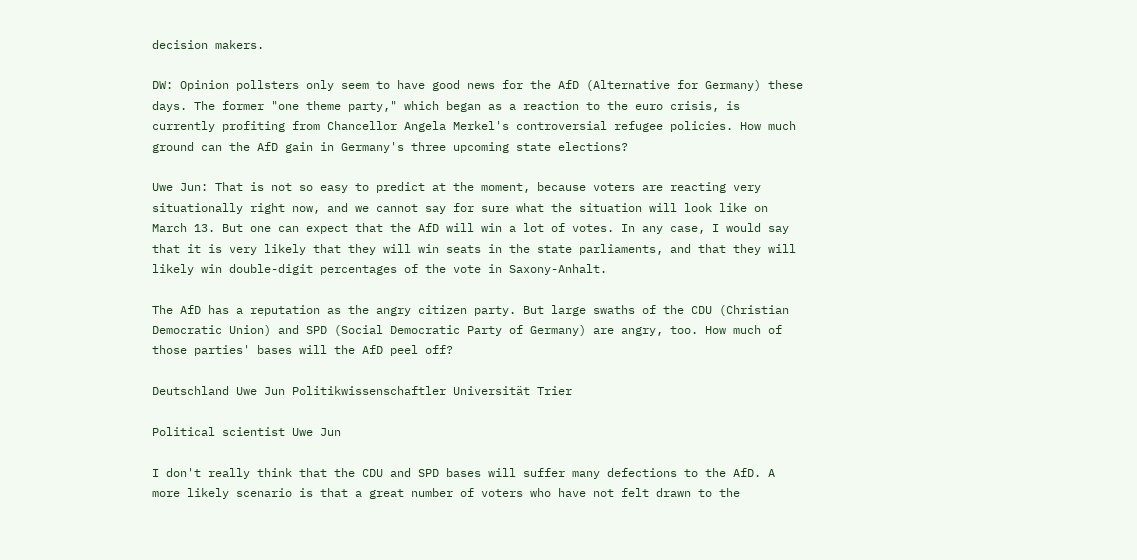decision makers.

DW: Opinion pollsters only seem to have good news for the AfD (Alternative for Germany) these days. The former "one theme party," which began as a reaction to the euro crisis, is currently profiting from Chancellor Angela Merkel's controversial refugee policies. How much ground can the AfD gain in Germany's three upcoming state elections?

Uwe Jun: That is not so easy to predict at the moment, because voters are reacting very situationally right now, and we cannot say for sure what the situation will look like on March 13. But one can expect that the AfD will win a lot of votes. In any case, I would say that it is very likely that they will win seats in the state parliaments, and that they will likely win double-digit percentages of the vote in Saxony-Anhalt.

The AfD has a reputation as the angry citizen party. But large swaths of the CDU (Christian Democratic Union) and SPD (Social Democratic Party of Germany) are angry, too. How much of those parties' bases will the AfD peel off?

Deutschland Uwe Jun Politikwissenschaftler Universität Trier

Political scientist Uwe Jun

I don't really think that the CDU and SPD bases will suffer many defections to the AfD. A more likely scenario is that a great number of voters who have not felt drawn to the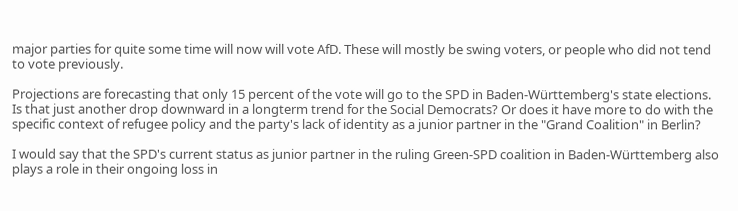major parties for quite some time will now will vote AfD. These will mostly be swing voters, or people who did not tend to vote previously.

Projections are forecasting that only 15 percent of the vote will go to the SPD in Baden-Württemberg's state elections. Is that just another drop downward in a longterm trend for the Social Democrats? Or does it have more to do with the specific context of refugee policy and the party's lack of identity as a junior partner in the "Grand Coalition" in Berlin?

I would say that the SPD's current status as junior partner in the ruling Green-SPD coalition in Baden-Württemberg also plays a role in their ongoing loss in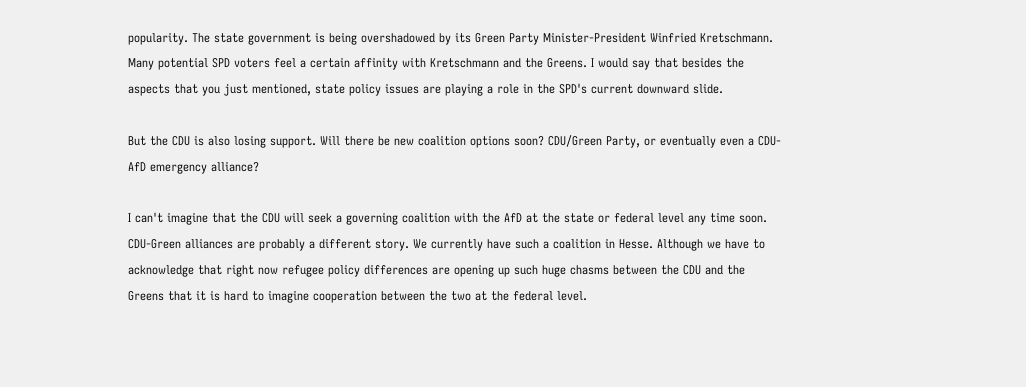popularity. The state government is being overshadowed by its Green Party Minister-President Winfried Kretschmann. Many potential SPD voters feel a certain affinity with Kretschmann and the Greens. I would say that besides the aspects that you just mentioned, state policy issues are playing a role in the SPD's current downward slide.

But the CDU is also losing support. Will there be new coalition options soon? CDU/Green Party, or eventually even a CDU-AfD emergency alliance?

I can't imagine that the CDU will seek a governing coalition with the AfD at the state or federal level any time soon. CDU-Green alliances are probably a different story. We currently have such a coalition in Hesse. Although we have to acknowledge that right now refugee policy differences are opening up such huge chasms between the CDU and the Greens that it is hard to imagine cooperation between the two at the federal level.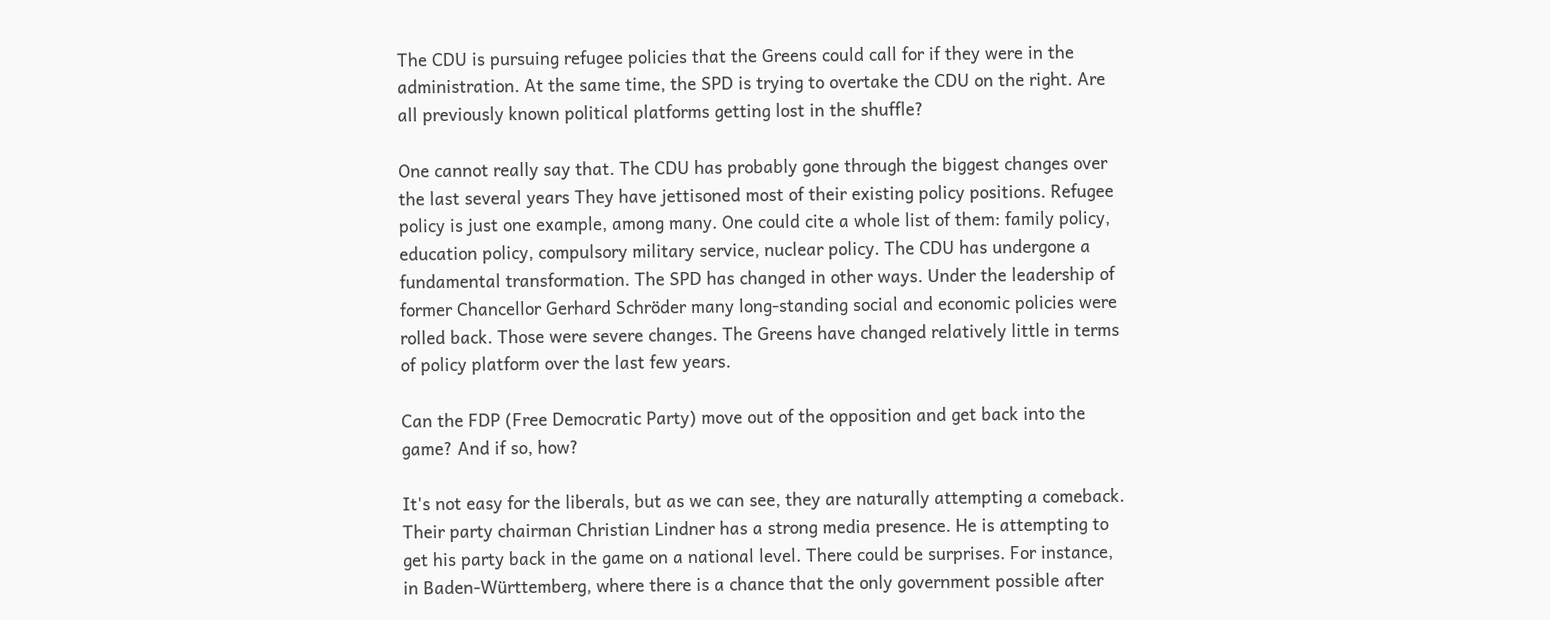The CDU is pursuing refugee policies that the Greens could call for if they were in the administration. At the same time, the SPD is trying to overtake the CDU on the right. Are all previously known political platforms getting lost in the shuffle?

One cannot really say that. The CDU has probably gone through the biggest changes over the last several years They have jettisoned most of their existing policy positions. Refugee policy is just one example, among many. One could cite a whole list of them: family policy, education policy, compulsory military service, nuclear policy. The CDU has undergone a fundamental transformation. The SPD has changed in other ways. Under the leadership of former Chancellor Gerhard Schröder many long-standing social and economic policies were rolled back. Those were severe changes. The Greens have changed relatively little in terms of policy platform over the last few years.

Can the FDP (Free Democratic Party) move out of the opposition and get back into the game? And if so, how?

It's not easy for the liberals, but as we can see, they are naturally attempting a comeback. Their party chairman Christian Lindner has a strong media presence. He is attempting to get his party back in the game on a national level. There could be surprises. For instance, in Baden-Württemberg, where there is a chance that the only government possible after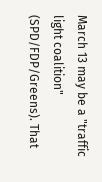March 13 may be a "traffic light coalition" (SPD/FDP/Greens). That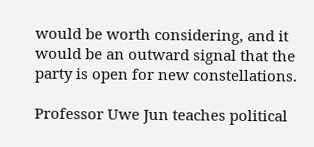would be worth considering, and it would be an outward signal that the party is open for new constellations.

Professor Uwe Jun teaches political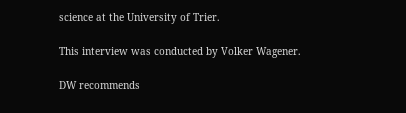science at the University of Trier.

This interview was conducted by Volker Wagener.

DW recommends